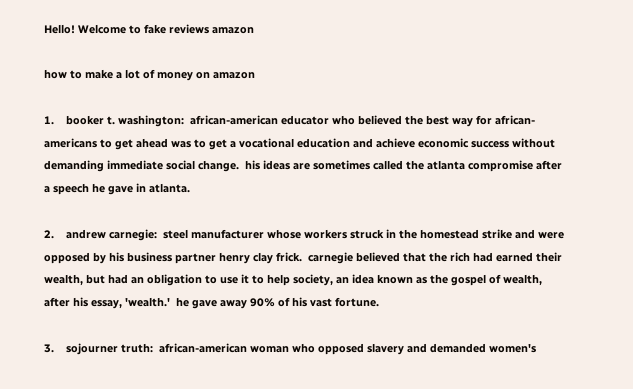Hello! Welcome to fake reviews amazon

how to make a lot of money on amazon

1.    booker t. washington:  african-american educator who believed the best way for african-americans to get ahead was to get a vocational education and achieve economic success without demanding immediate social change.  his ideas are sometimes called the atlanta compromise after a speech he gave in atlanta.

2.    andrew carnegie:  steel manufacturer whose workers struck in the homestead strike and were opposed by his business partner henry clay frick.  carnegie believed that the rich had earned their wealth, but had an obligation to use it to help society, an idea known as the gospel of wealth, after his essay, 'wealth.'  he gave away 90% of his vast fortune.

3.    sojourner truth:  african-american woman who opposed slavery and demanded women's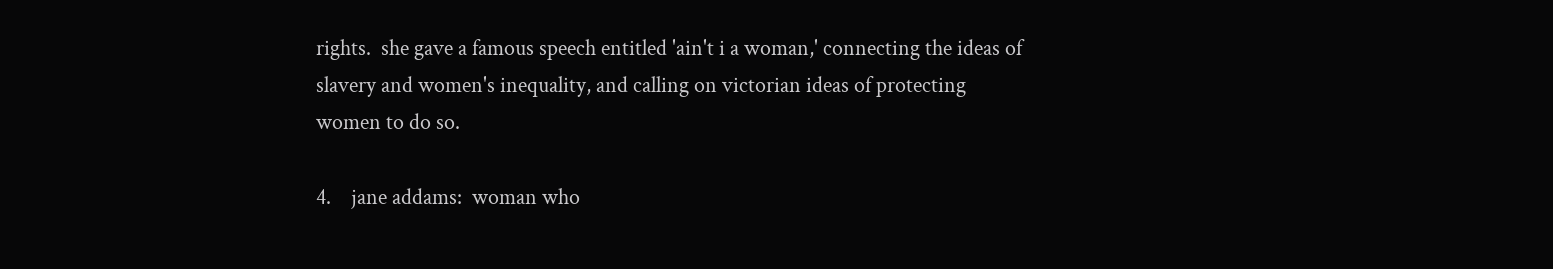rights.  she gave a famous speech entitled 'ain't i a woman,' connecting the ideas of slavery and women's inequality, and calling on victorian ideas of protecting women to do so.

4.    jane addams:  woman who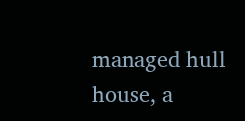managed hull house, a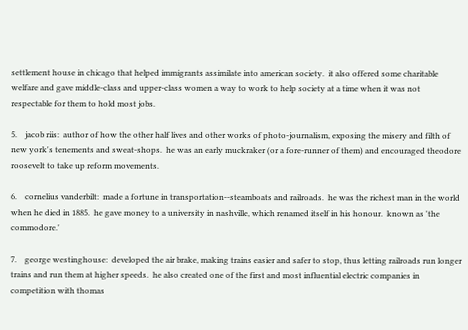settlement house in chicago that helped immigrants assimilate into american society.  it also offered some charitable welfare and gave middle-class and upper-class women a way to work to help society at a time when it was not respectable for them to hold most jobs.

5.    jacob riis:  author of how the other half lives and other works of photo-journalism, exposing the misery and filth of new york's tenements and sweat-shops.  he was an early muckraker (or a fore-runner of them) and encouraged theodore roosevelt to take up reform movements.

6.    cornelius vanderbilt:  made a fortune in transportation--steamboats and railroads.  he was the richest man in the world when he died in 1885.  he gave money to a university in nashville, which renamed itself in his honour.  known as 'the commodore.'

7.    george westinghouse:  developed the air brake, making trains easier and safer to stop, thus letting railroads run longer trains and run them at higher speeds.  he also created one of the first and most influential electric companies in competition with thomas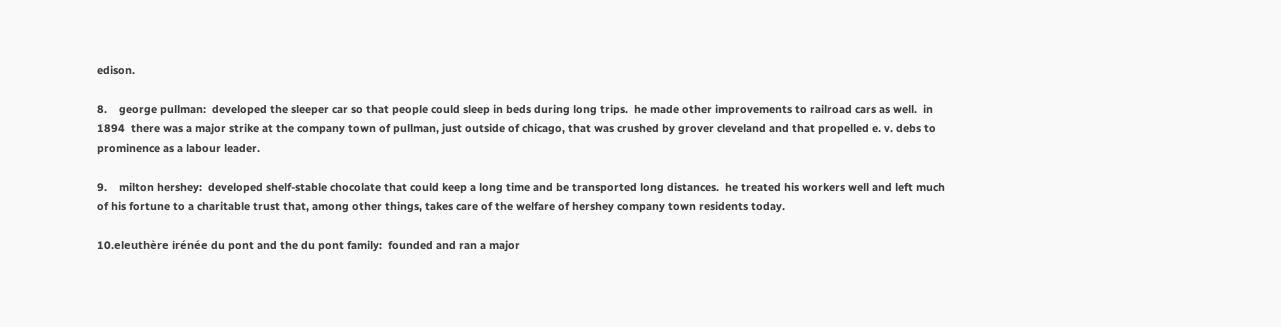edison.

8.    george pullman:  developed the sleeper car so that people could sleep in beds during long trips.  he made other improvements to railroad cars as well.  in 1894  there was a major strike at the company town of pullman, just outside of chicago, that was crushed by grover cleveland and that propelled e. v. debs to prominence as a labour leader.

9.    milton hershey:  developed shelf-stable chocolate that could keep a long time and be transported long distances.  he treated his workers well and left much of his fortune to a charitable trust that, among other things, takes care of the welfare of hershey company town residents today.

10.eleuthère irénée du pont and the du pont family:  founded and ran a major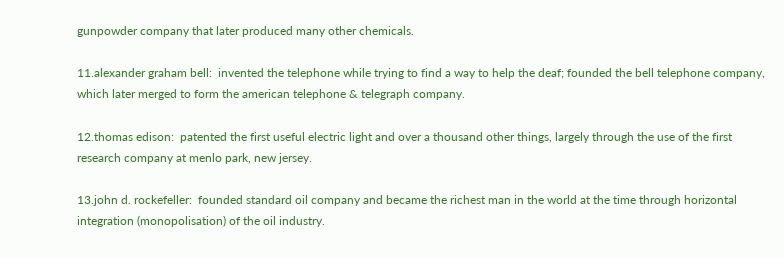gunpowder company that later produced many other chemicals.

11.alexander graham bell:  invented the telephone while trying to find a way to help the deaf; founded the bell telephone company, which later merged to form the american telephone & telegraph company.

12.thomas edison:  patented the first useful electric light and over a thousand other things, largely through the use of the first research company at menlo park, new jersey.

13.john d. rockefeller:  founded standard oil company and became the richest man in the world at the time through horizontal integration (monopolisation) of the oil industry.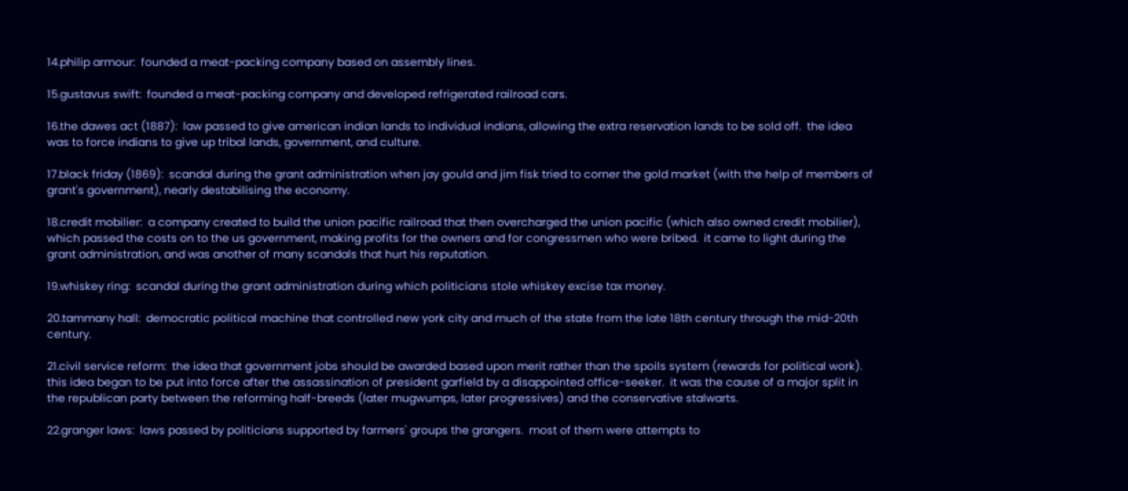14.philip armour:  founded a meat-packing company based on assembly lines.

15.gustavus swift:  founded a meat-packing company and developed refrigerated railroad cars.

16.the dawes act (1887):  law passed to give american indian lands to individual indians, allowing the extra reservation lands to be sold off.  the idea was to force indians to give up tribal lands, government, and culture.

17.black friday (1869):  scandal during the grant administration when jay gould and jim fisk tried to corner the gold market (with the help of members of grant's government), nearly destabilising the economy.

18.credit mobilier:  a company created to build the union pacific railroad that then overcharged the union pacific (which also owned credit mobilier), which passed the costs on to the us government, making profits for the owners and for congressmen who were bribed.  it came to light during the grant administration, and was another of many scandals that hurt his reputation.

19.whiskey ring:  scandal during the grant administration during which politicians stole whiskey excise tax money.

20.tammany hall:  democratic political machine that controlled new york city and much of the state from the late 18th century through the mid-20th century.

21.civil service reform:  the idea that government jobs should be awarded based upon merit rather than the spoils system (rewards for political work).  this idea began to be put into force after the assassination of president garfield by a disappointed office-seeker.  it was the cause of a major split in the republican party between the reforming half-breeds (later mugwumps, later progressives) and the conservative stalwarts.

22.granger laws:  laws passed by politicians supported by farmers' groups the grangers.  most of them were attempts to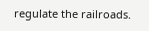regulate the railroads.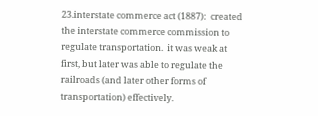23.interstate commerce act (1887):  created the interstate commerce commission to regulate transportation.  it was weak at first, but later was able to regulate the railroads (and later other forms of transportation) effectively.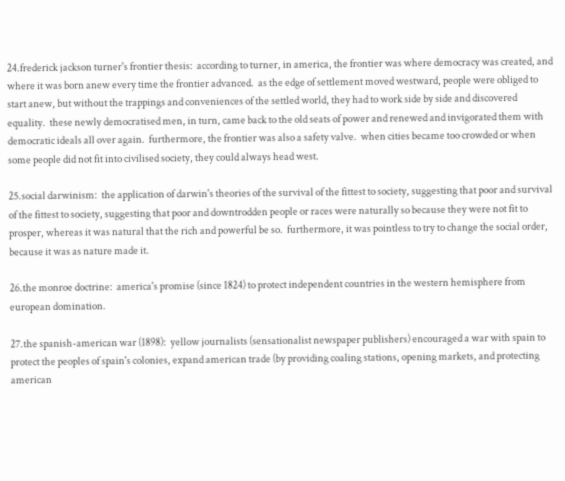24.frederick jackson turner's frontier thesis:  according to turner, in america, the frontier was where democracy was created, and where it was born anew every time the frontier advanced.  as the edge of settlement moved westward, people were obliged to start anew, but without the trappings and conveniences of the settled world, they had to work side by side and discovered equality.  these newly democratised men, in turn, came back to the old seats of power and renewed and invigorated them with democratic ideals all over again.  furthermore, the frontier was also a safety valve.  when cities became too crowded or when some people did not fit into civilised society, they could always head west.

25.social darwinism:  the application of darwin's theories of the survival of the fittest to society, suggesting that poor and survival of the fittest to society, suggesting that poor and downtrodden people or races were naturally so because they were not fit to prosper, whereas it was natural that the rich and powerful be so.  furthermore, it was pointless to try to change the social order, because it was as nature made it.

26.the monroe doctrine:  america's promise (since 1824) to protect independent countries in the western hemisphere from european domination.

27.the spanish-american war (1898):  yellow journalists (sensationalist newspaper publishers) encouraged a war with spain to protect the peoples of spain's colonies, expand american trade (by providing coaling stations, opening markets, and protecting american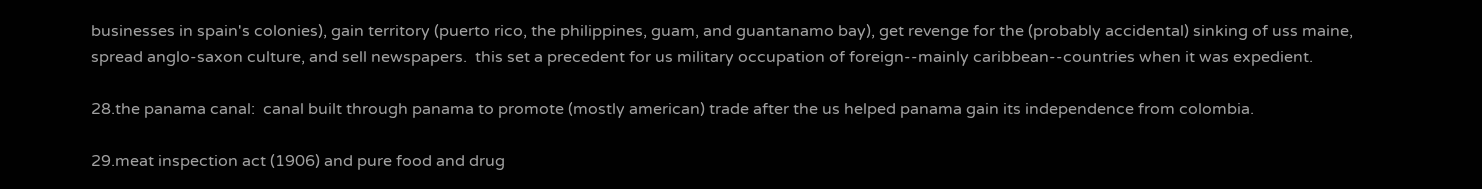businesses in spain's colonies), gain territory (puerto rico, the philippines, guam, and guantanamo bay), get revenge for the (probably accidental) sinking of uss maine, spread anglo-saxon culture, and sell newspapers.  this set a precedent for us military occupation of foreign--mainly caribbean--countries when it was expedient.

28.the panama canal:  canal built through panama to promote (mostly american) trade after the us helped panama gain its independence from colombia.

29.meat inspection act (1906) and pure food and drug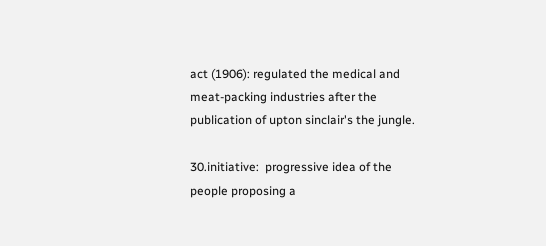act (1906): regulated the medical and meat-packing industries after the publication of upton sinclair's the jungle.

30.initiative:  progressive idea of the people proposing a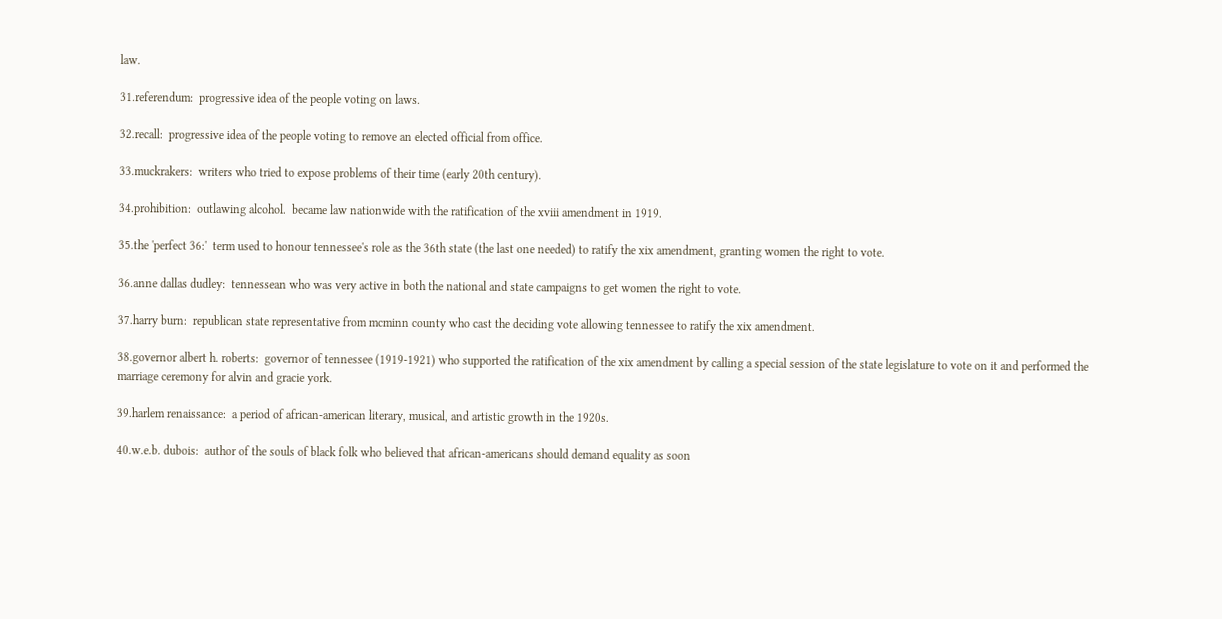law.

31.referendum:  progressive idea of the people voting on laws.

32.recall:  progressive idea of the people voting to remove an elected official from office.

33.muckrakers:  writers who tried to expose problems of their time (early 20th century).

34.prohibition:  outlawing alcohol.  became law nationwide with the ratification of the xviii amendment in 1919.

35.the 'perfect 36:'  term used to honour tennessee's role as the 36th state (the last one needed) to ratify the xix amendment, granting women the right to vote.

36.anne dallas dudley:  tennessean who was very active in both the national and state campaigns to get women the right to vote.

37.harry burn:  republican state representative from mcminn county who cast the deciding vote allowing tennessee to ratify the xix amendment.

38.governor albert h. roberts:  governor of tennessee (1919-1921) who supported the ratification of the xix amendment by calling a special session of the state legislature to vote on it and performed the marriage ceremony for alvin and gracie york.

39.harlem renaissance:  a period of african-american literary, musical, and artistic growth in the 1920s.

40.w.e.b. dubois:  author of the souls of black folk who believed that african-americans should demand equality as soon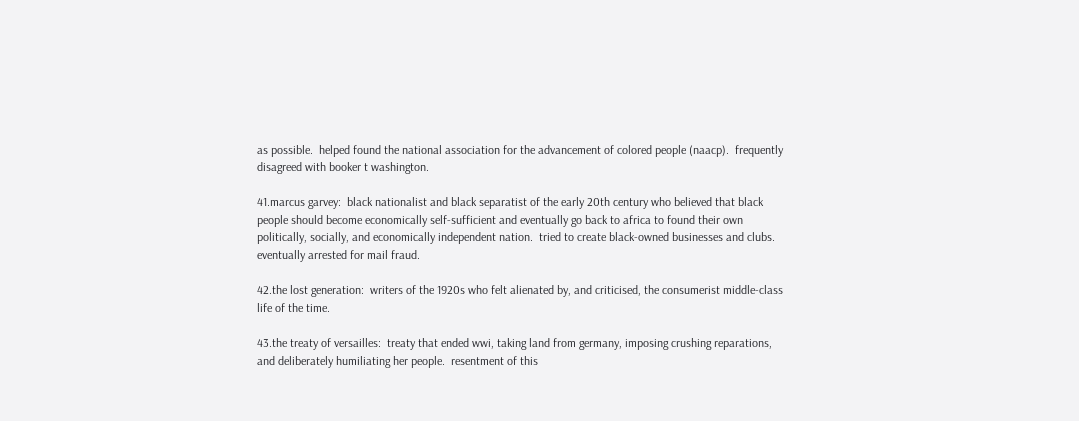as possible.  helped found the national association for the advancement of colored people (naacp).  frequently disagreed with booker t washington.

41.marcus garvey:  black nationalist and black separatist of the early 20th century who believed that black people should become economically self-sufficient and eventually go back to africa to found their own politically, socially, and economically independent nation.  tried to create black-owned businesses and clubs.  eventually arrested for mail fraud.

42.the lost generation:  writers of the 1920s who felt alienated by, and criticised, the consumerist middle-class life of the time.

43.the treaty of versailles:  treaty that ended wwi, taking land from germany, imposing crushing reparations, and deliberately humiliating her people.  resentment of this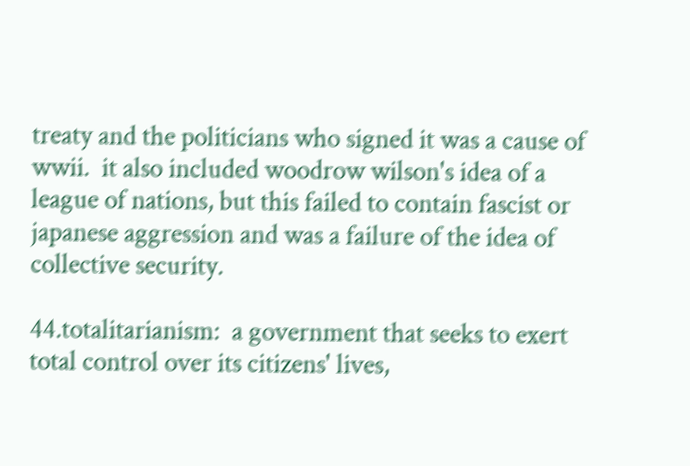treaty and the politicians who signed it was a cause of wwii.  it also included woodrow wilson's idea of a league of nations, but this failed to contain fascist or japanese aggression and was a failure of the idea of collective security.

44.totalitarianism:  a government that seeks to exert total control over its citizens' lives,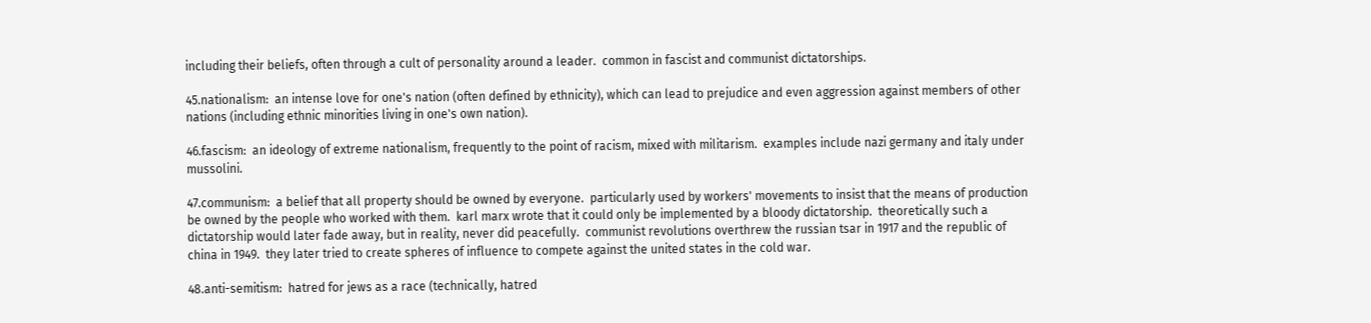including their beliefs, often through a cult of personality around a leader.  common in fascist and communist dictatorships.

45.nationalism:  an intense love for one's nation (often defined by ethnicity), which can lead to prejudice and even aggression against members of other nations (including ethnic minorities living in one's own nation).

46.fascism:  an ideology of extreme nationalism, frequently to the point of racism, mixed with militarism.  examples include nazi germany and italy under mussolini.

47.communism:  a belief that all property should be owned by everyone.  particularly used by workers' movements to insist that the means of production be owned by the people who worked with them.  karl marx wrote that it could only be implemented by a bloody dictatorship.  theoretically such a dictatorship would later fade away, but in reality, never did peacefully.  communist revolutions overthrew the russian tsar in 1917 and the republic of china in 1949.  they later tried to create spheres of influence to compete against the united states in the cold war.

48.anti-semitism:  hatred for jews as a race (technically, hatred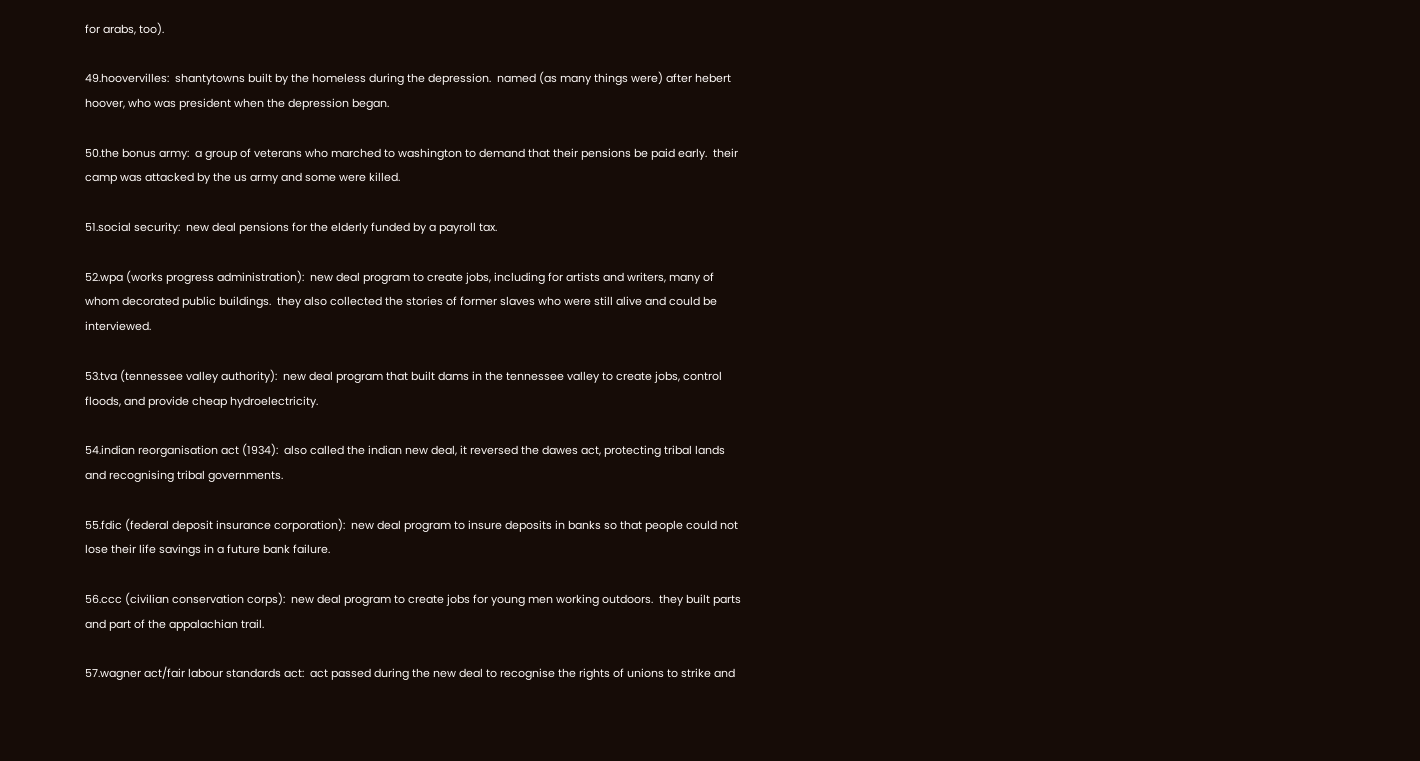for arabs, too).

49.hoovervilles:  shantytowns built by the homeless during the depression.  named (as many things were) after hebert hoover, who was president when the depression began.

50.the bonus army:  a group of veterans who marched to washington to demand that their pensions be paid early.  their camp was attacked by the us army and some were killed.

51.social security:  new deal pensions for the elderly funded by a payroll tax.

52.wpa (works progress administration):  new deal program to create jobs, including for artists and writers, many of whom decorated public buildings.  they also collected the stories of former slaves who were still alive and could be interviewed.

53.tva (tennessee valley authority):  new deal program that built dams in the tennessee valley to create jobs, control floods, and provide cheap hydroelectricity.

54.indian reorganisation act (1934):  also called the indian new deal, it reversed the dawes act, protecting tribal lands and recognising tribal governments.

55.fdic (federal deposit insurance corporation):  new deal program to insure deposits in banks so that people could not lose their life savings in a future bank failure.

56.ccc (civilian conservation corps):  new deal program to create jobs for young men working outdoors.  they built parts and part of the appalachian trail.

57.wagner act/fair labour standards act:  act passed during the new deal to recognise the rights of unions to strike and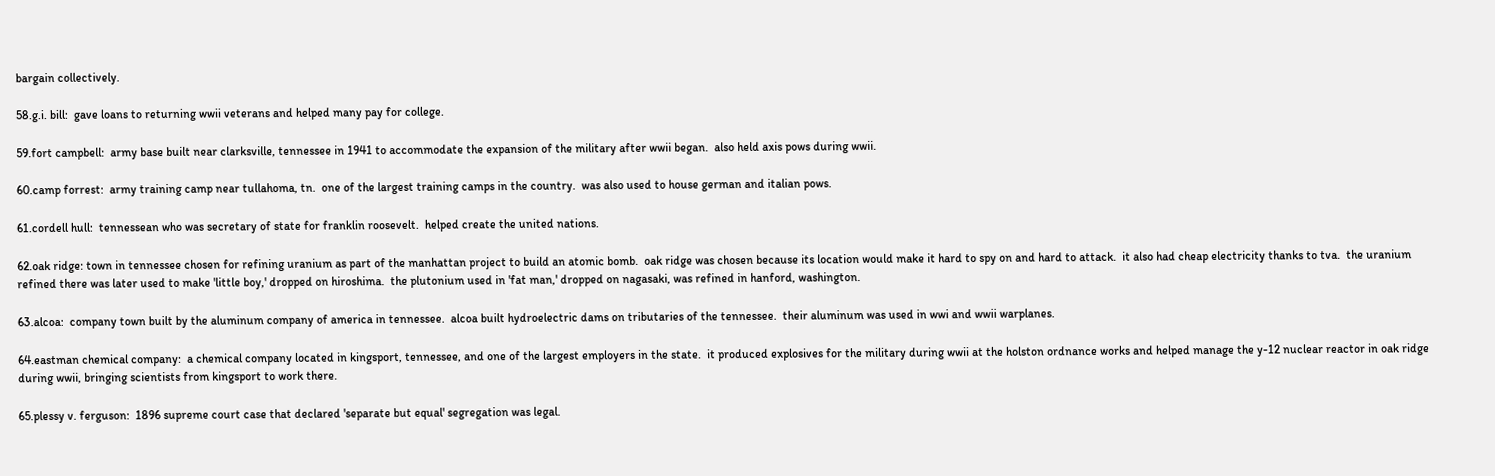bargain collectively.

58.g.i. bill:  gave loans to returning wwii veterans and helped many pay for college.

59.fort campbell:  army base built near clarksville, tennessee in 1941 to accommodate the expansion of the military after wwii began.  also held axis pows during wwii.

60.camp forrest:  army training camp near tullahoma, tn.  one of the largest training camps in the country.  was also used to house german and italian pows.

61.cordell hull:  tennessean who was secretary of state for franklin roosevelt.  helped create the united nations.

62.oak ridge: town in tennessee chosen for refining uranium as part of the manhattan project to build an atomic bomb.  oak ridge was chosen because its location would make it hard to spy on and hard to attack.  it also had cheap electricity thanks to tva.  the uranium refined there was later used to make 'little boy,' dropped on hiroshima.  the plutonium used in 'fat man,' dropped on nagasaki, was refined in hanford, washington.

63.alcoa:  company town built by the aluminum company of america in tennessee.  alcoa built hydroelectric dams on tributaries of the tennessee.  their aluminum was used in wwi and wwii warplanes.

64.eastman chemical company:  a chemical company located in kingsport, tennessee, and one of the largest employers in the state.  it produced explosives for the military during wwii at the holston ordnance works and helped manage the y-12 nuclear reactor in oak ridge during wwii, bringing scientists from kingsport to work there.

65.plessy v. ferguson:  1896 supreme court case that declared 'separate but equal' segregation was legal.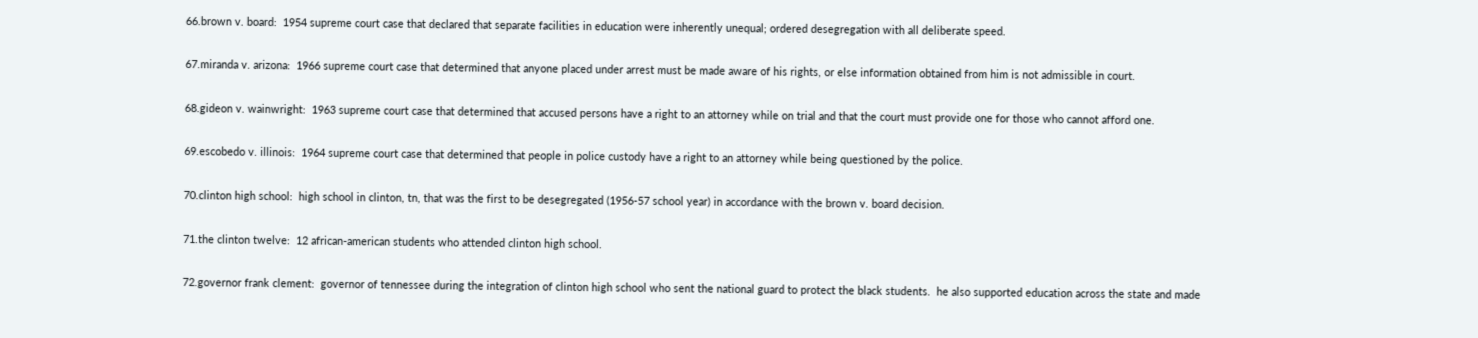66.brown v. board:  1954 supreme court case that declared that separate facilities in education were inherently unequal; ordered desegregation with all deliberate speed.

67.miranda v. arizona:  1966 supreme court case that determined that anyone placed under arrest must be made aware of his rights, or else information obtained from him is not admissible in court.

68.gideon v. wainwright:  1963 supreme court case that determined that accused persons have a right to an attorney while on trial and that the court must provide one for those who cannot afford one.

69.escobedo v. illinois:  1964 supreme court case that determined that people in police custody have a right to an attorney while being questioned by the police.

70.clinton high school:  high school in clinton, tn, that was the first to be desegregated (1956-57 school year) in accordance with the brown v. board decision.

71.the clinton twelve:  12 african-american students who attended clinton high school.

72.governor frank clement:  governor of tennessee during the integration of clinton high school who sent the national guard to protect the black students.  he also supported education across the state and made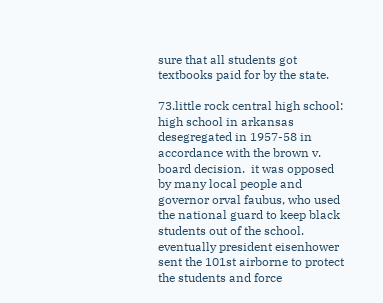sure that all students got textbooks paid for by the state.

73.little rock central high school:  high school in arkansas desegregated in 1957-58 in accordance with the brown v. board decision.  it was opposed by many local people and governor orval faubus, who used the national guard to keep black students out of the school.  eventually president eisenhower sent the 101st airborne to protect the students and force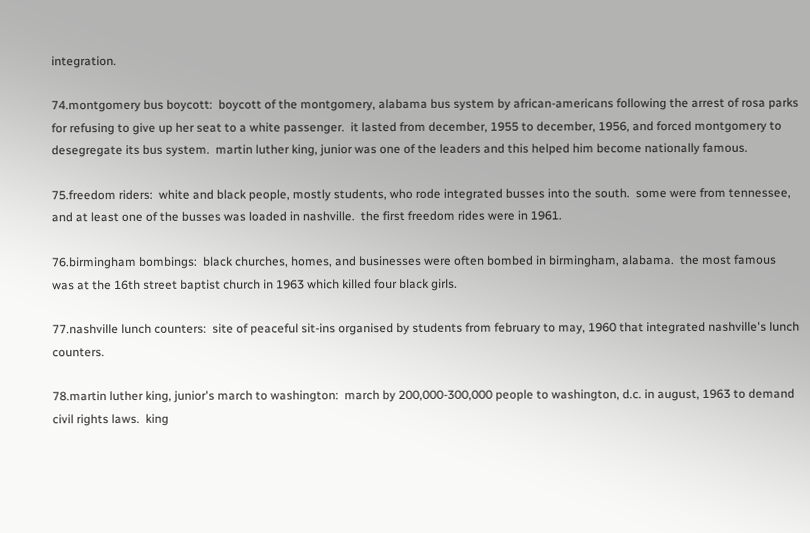integration.

74.montgomery bus boycott:  boycott of the montgomery, alabama bus system by african-americans following the arrest of rosa parks for refusing to give up her seat to a white passenger.  it lasted from december, 1955 to december, 1956, and forced montgomery to desegregate its bus system.  martin luther king, junior was one of the leaders and this helped him become nationally famous.

75.freedom riders:  white and black people, mostly students, who rode integrated busses into the south.  some were from tennessee, and at least one of the busses was loaded in nashville.  the first freedom rides were in 1961.

76.birmingham bombings:  black churches, homes, and businesses were often bombed in birmingham, alabama.  the most famous was at the 16th street baptist church in 1963 which killed four black girls.

77.nashville lunch counters:  site of peaceful sit-ins organised by students from february to may, 1960 that integrated nashville's lunch counters.

78.martin luther king, junior's march to washington:  march by 200,000-300,000 people to washington, d.c. in august, 1963 to demand civil rights laws.  king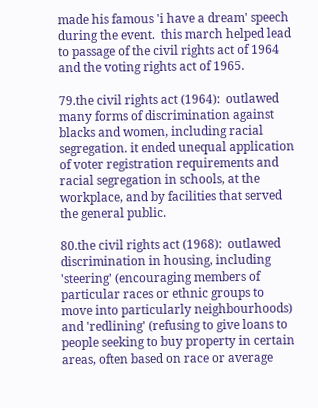made his famous 'i have a dream' speech during the event.  this march helped lead to passage of the civil rights act of 1964 and the voting rights act of 1965.

79.the civil rights act (1964):  outlawed many forms of discrimination against blacks and women, including racial segregation. it ended unequal application of voter registration requirements and racial segregation in schools, at the workplace, and by facilities that served the general public.

80.the civil rights act (1968):  outlawed discrimination in housing, including 'steering' (encouraging members of particular races or ethnic groups to move into particularly neighbourhoods) and 'redlining' (refusing to give loans to people seeking to buy property in certain areas, often based on race or average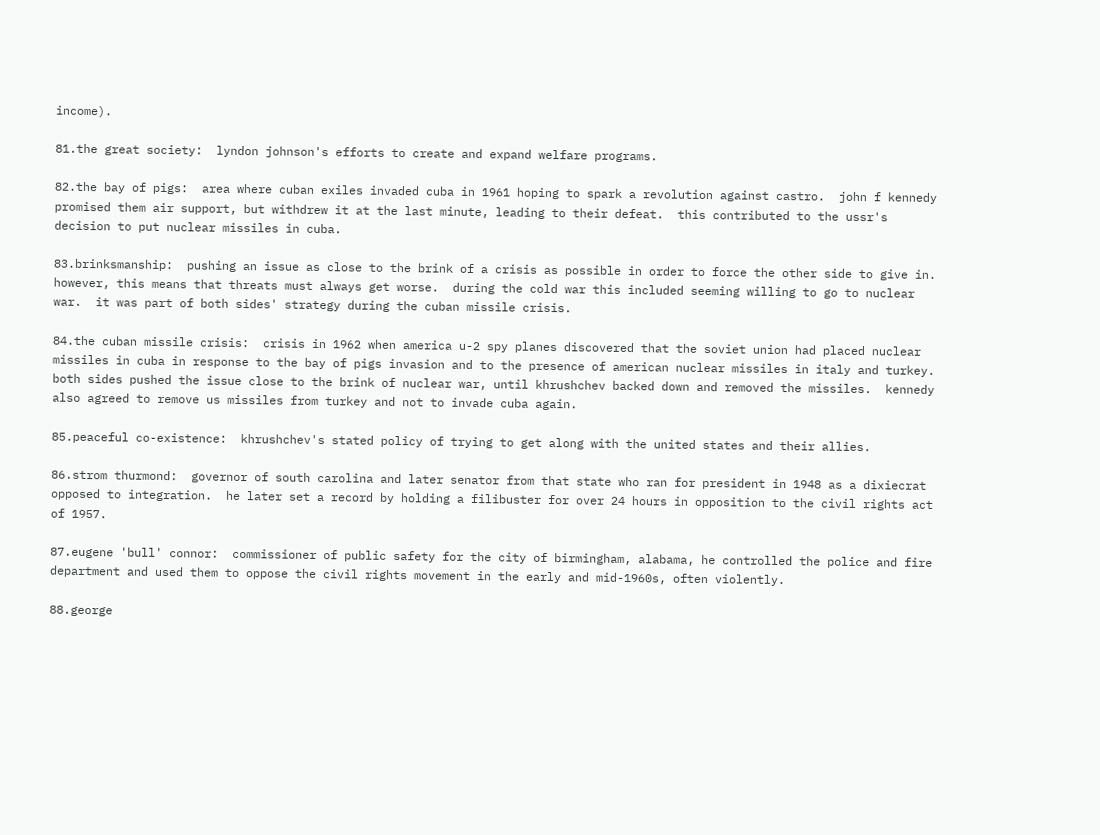income).

81.the great society:  lyndon johnson's efforts to create and expand welfare programs.

82.the bay of pigs:  area where cuban exiles invaded cuba in 1961 hoping to spark a revolution against castro.  john f kennedy promised them air support, but withdrew it at the last minute, leading to their defeat.  this contributed to the ussr's decision to put nuclear missiles in cuba.

83.brinksmanship:  pushing an issue as close to the brink of a crisis as possible in order to force the other side to give in.  however, this means that threats must always get worse.  during the cold war this included seeming willing to go to nuclear war.  it was part of both sides' strategy during the cuban missile crisis.

84.the cuban missile crisis:  crisis in 1962 when america u-2 spy planes discovered that the soviet union had placed nuclear missiles in cuba in response to the bay of pigs invasion and to the presence of american nuclear missiles in italy and turkey.  both sides pushed the issue close to the brink of nuclear war, until khrushchev backed down and removed the missiles.  kennedy also agreed to remove us missiles from turkey and not to invade cuba again.

85.peaceful co-existence:  khrushchev's stated policy of trying to get along with the united states and their allies.

86.strom thurmond:  governor of south carolina and later senator from that state who ran for president in 1948 as a dixiecrat opposed to integration.  he later set a record by holding a filibuster for over 24 hours in opposition to the civil rights act of 1957.

87.eugene 'bull' connor:  commissioner of public safety for the city of birmingham, alabama, he controlled the police and fire department and used them to oppose the civil rights movement in the early and mid-1960s, often violently.

88.george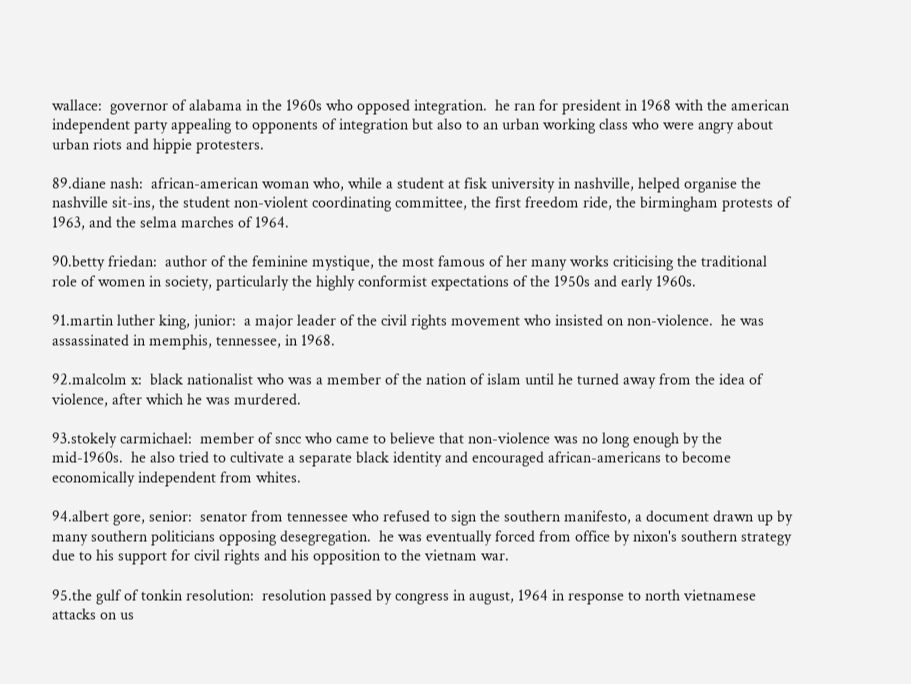wallace:  governor of alabama in the 1960s who opposed integration.  he ran for president in 1968 with the american independent party appealing to opponents of integration but also to an urban working class who were angry about urban riots and hippie protesters.

89.diane nash:  african-american woman who, while a student at fisk university in nashville, helped organise the nashville sit-ins, the student non-violent coordinating committee, the first freedom ride, the birmingham protests of 1963, and the selma marches of 1964.

90.betty friedan:  author of the feminine mystique, the most famous of her many works criticising the traditional role of women in society, particularly the highly conformist expectations of the 1950s and early 1960s.

91.martin luther king, junior:  a major leader of the civil rights movement who insisted on non-violence.  he was assassinated in memphis, tennessee, in 1968.

92.malcolm x:  black nationalist who was a member of the nation of islam until he turned away from the idea of violence, after which he was murdered.

93.stokely carmichael:  member of sncc who came to believe that non-violence was no long enough by the mid-1960s.  he also tried to cultivate a separate black identity and encouraged african-americans to become economically independent from whites.

94.albert gore, senior:  senator from tennessee who refused to sign the southern manifesto, a document drawn up by many southern politicians opposing desegregation.  he was eventually forced from office by nixon's southern strategy due to his support for civil rights and his opposition to the vietnam war.

95.the gulf of tonkin resolution:  resolution passed by congress in august, 1964 in response to north vietnamese attacks on us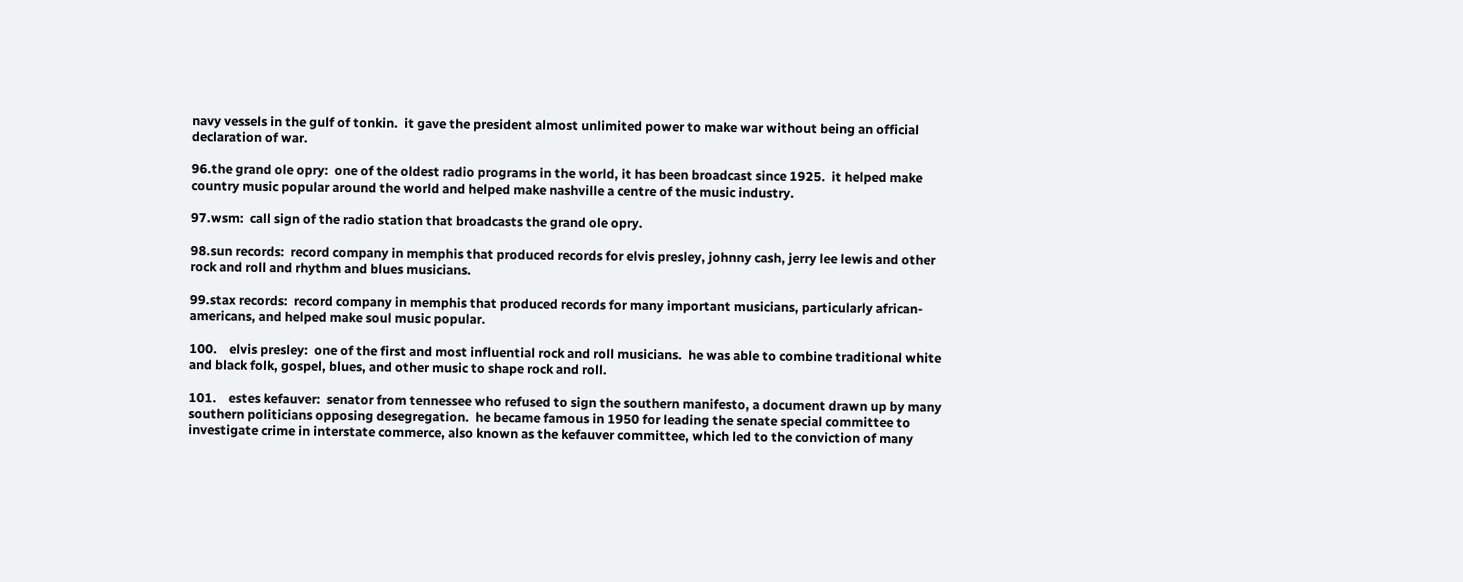navy vessels in the gulf of tonkin.  it gave the president almost unlimited power to make war without being an official declaration of war.

96.the grand ole opry:  one of the oldest radio programs in the world, it has been broadcast since 1925.  it helped make country music popular around the world and helped make nashville a centre of the music industry.

97.wsm:  call sign of the radio station that broadcasts the grand ole opry.

98.sun records:  record company in memphis that produced records for elvis presley, johnny cash, jerry lee lewis and other rock and roll and rhythm and blues musicians.

99.stax records:  record company in memphis that produced records for many important musicians, particularly african-americans, and helped make soul music popular.

100.    elvis presley:  one of the first and most influential rock and roll musicians.  he was able to combine traditional white and black folk, gospel, blues, and other music to shape rock and roll.

101.    estes kefauver:  senator from tennessee who refused to sign the southern manifesto, a document drawn up by many southern politicians opposing desegregation.  he became famous in 1950 for leading the senate special committee to investigate crime in interstate commerce, also known as the kefauver committee, which led to the conviction of many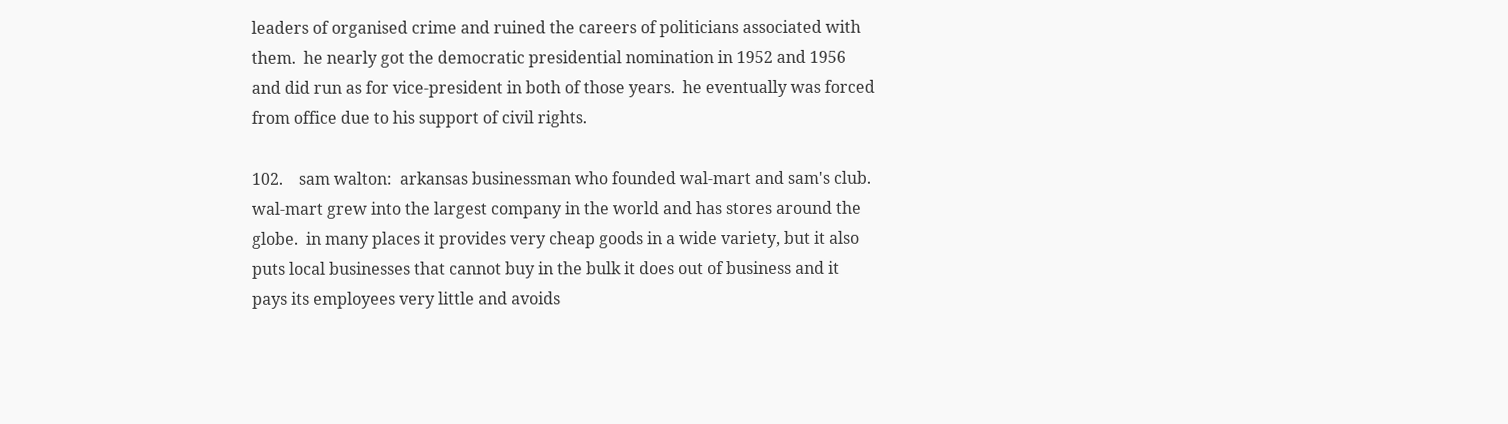leaders of organised crime and ruined the careers of politicians associated with them.  he nearly got the democratic presidential nomination in 1952 and 1956 and did run as for vice-president in both of those years.  he eventually was forced from office due to his support of civil rights.

102.    sam walton:  arkansas businessman who founded wal-mart and sam's club.  wal-mart grew into the largest company in the world and has stores around the globe.  in many places it provides very cheap goods in a wide variety, but it also puts local businesses that cannot buy in the bulk it does out of business and it pays its employees very little and avoids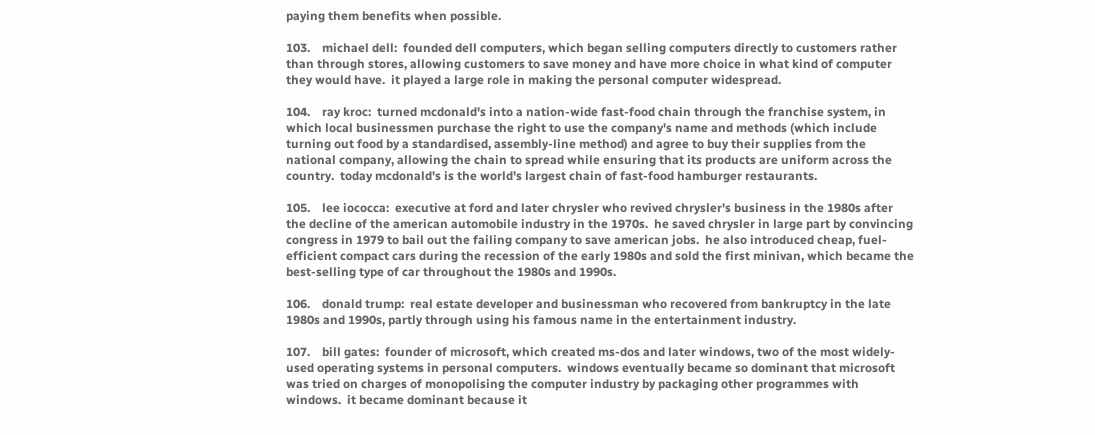paying them benefits when possible.

103.    michael dell:  founded dell computers, which began selling computers directly to customers rather than through stores, allowing customers to save money and have more choice in what kind of computer they would have.  it played a large role in making the personal computer widespread.

104.    ray kroc:  turned mcdonald's into a nation-wide fast-food chain through the franchise system, in which local businessmen purchase the right to use the company's name and methods (which include turning out food by a standardised, assembly-line method) and agree to buy their supplies from the national company, allowing the chain to spread while ensuring that its products are uniform across the country.  today mcdonald's is the world's largest chain of fast-food hamburger restaurants.

105.    lee iococca:  executive at ford and later chrysler who revived chrysler's business in the 1980s after the decline of the american automobile industry in the 1970s.  he saved chrysler in large part by convincing congress in 1979 to bail out the failing company to save american jobs.  he also introduced cheap, fuel-efficient compact cars during the recession of the early 1980s and sold the first minivan, which became the best-selling type of car throughout the 1980s and 1990s.

106.    donald trump:  real estate developer and businessman who recovered from bankruptcy in the late 1980s and 1990s, partly through using his famous name in the entertainment industry.

107.    bill gates:  founder of microsoft, which created ms-dos and later windows, two of the most widely-used operating systems in personal computers.  windows eventually became so dominant that microsoft was tried on charges of monopolising the computer industry by packaging other programmes with windows.  it became dominant because it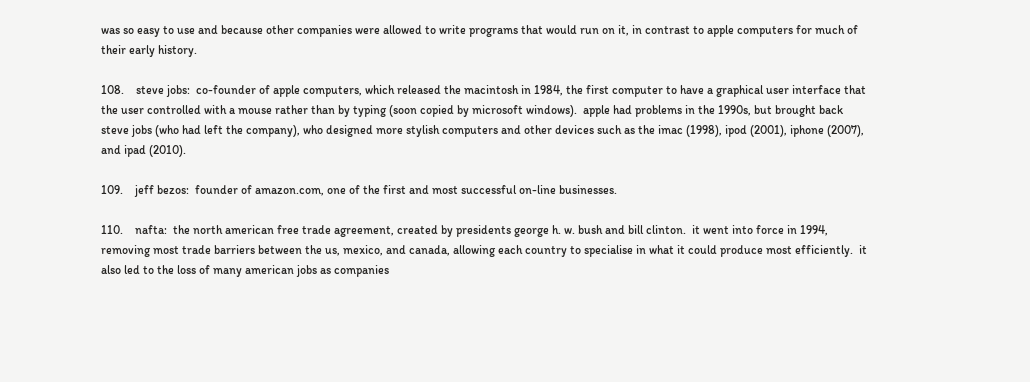was so easy to use and because other companies were allowed to write programs that would run on it, in contrast to apple computers for much of their early history.

108.    steve jobs:  co-founder of apple computers, which released the macintosh in 1984, the first computer to have a graphical user interface that the user controlled with a mouse rather than by typing (soon copied by microsoft windows).  apple had problems in the 1990s, but brought back steve jobs (who had left the company), who designed more stylish computers and other devices such as the imac (1998), ipod (2001), iphone (2007), and ipad (2010).

109.    jeff bezos:  founder of amazon.com, one of the first and most successful on-line businesses.

110.    nafta:  the north american free trade agreement, created by presidents george h. w. bush and bill clinton.  it went into force in 1994, removing most trade barriers between the us, mexico, and canada, allowing each country to specialise in what it could produce most efficiently.  it also led to the loss of many american jobs as companies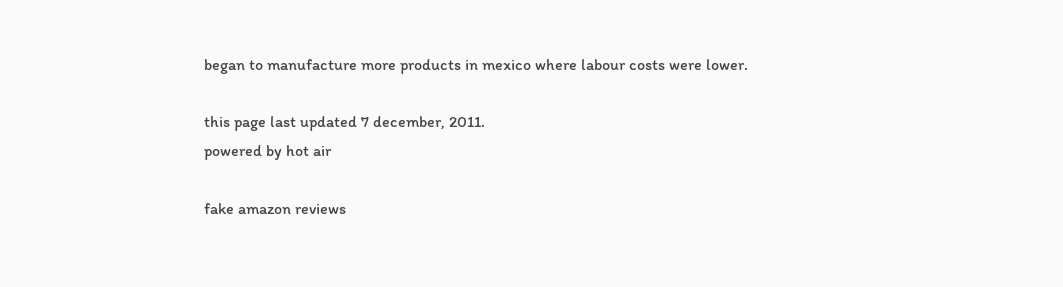began to manufacture more products in mexico where labour costs were lower.

this page last updated 7 december, 2011.
powered by hot air

fake amazon reviews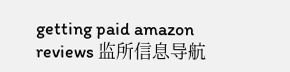getting paid amazon reviews 监所信息导航